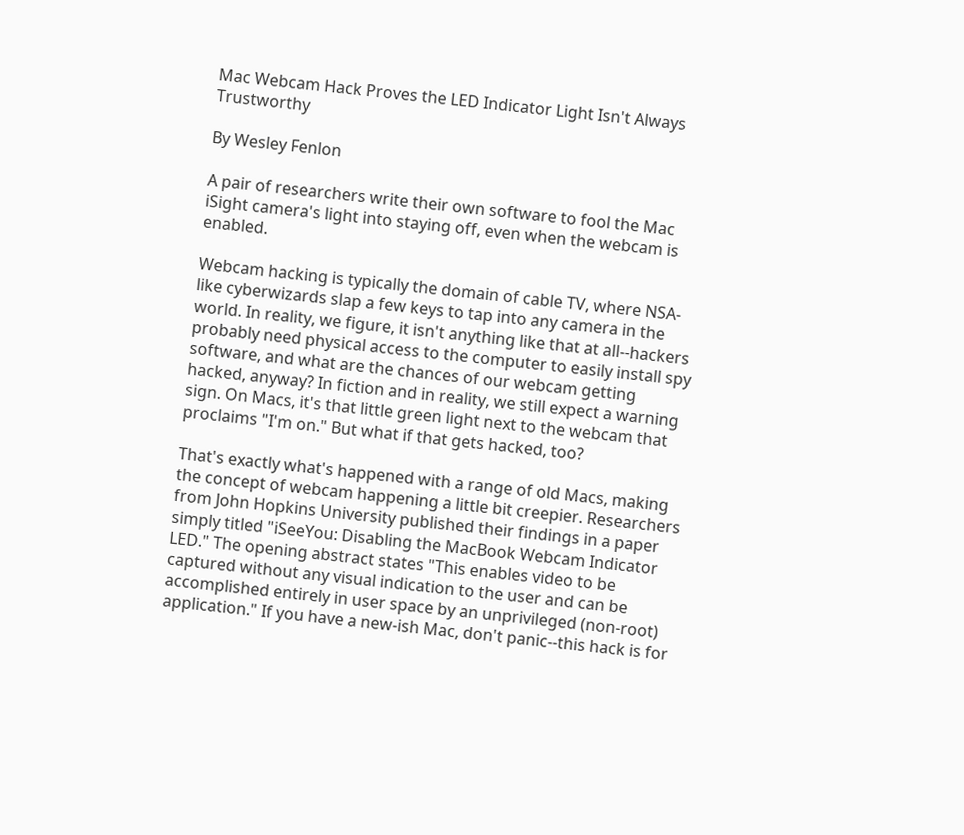Mac Webcam Hack Proves the LED Indicator Light Isn't Always Trustworthy

By Wesley Fenlon

A pair of researchers write their own software to fool the Mac iSight camera's light into staying off, even when the webcam is enabled.

Webcam hacking is typically the domain of cable TV, where NSA-like cyberwizards slap a few keys to tap into any camera in the world. In reality, we figure, it isn't anything like that at all--hackers probably need physical access to the computer to easily install spy software, and what are the chances of our webcam getting hacked, anyway? In fiction and in reality, we still expect a warning sign. On Macs, it's that little green light next to the webcam that proclaims "I'm on." But what if that gets hacked, too?

That's exactly what's happened with a range of old Macs, making the concept of webcam happening a little bit creepier. Researchers from John Hopkins University published their findings in a paper simply titled "iSeeYou: Disabling the MacBook Webcam Indicator LED." The opening abstract states "This enables video to be captured without any visual indication to the user and can be accomplished entirely in user space by an unprivileged (non-root) application." If you have a new-ish Mac, don't panic--this hack is for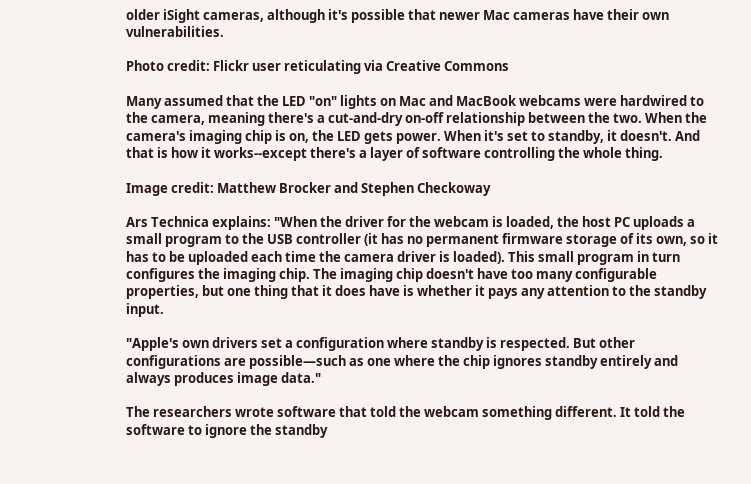older iSight cameras, although it's possible that newer Mac cameras have their own vulnerabilities.

Photo credit: Flickr user reticulating via Creative Commons

Many assumed that the LED "on" lights on Mac and MacBook webcams were hardwired to the camera, meaning there's a cut-and-dry on-off relationship between the two. When the camera's imaging chip is on, the LED gets power. When it's set to standby, it doesn't. And that is how it works--except there's a layer of software controlling the whole thing.

Image credit: Matthew Brocker and Stephen Checkoway

Ars Technica explains: "When the driver for the webcam is loaded, the host PC uploads a small program to the USB controller (it has no permanent firmware storage of its own, so it has to be uploaded each time the camera driver is loaded). This small program in turn configures the imaging chip. The imaging chip doesn't have too many configurable properties, but one thing that it does have is whether it pays any attention to the standby input.

"Apple's own drivers set a configuration where standby is respected. But other configurations are possible—such as one where the chip ignores standby entirely and always produces image data."

The researchers wrote software that told the webcam something different. It told the software to ignore the standby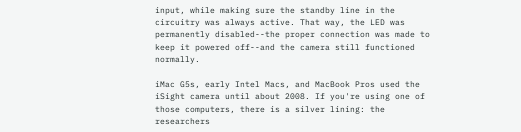input, while making sure the standby line in the circuitry was always active. That way, the LED was permanently disabled--the proper connection was made to keep it powered off--and the camera still functioned normally.

iMac G5s, early Intel Macs, and MacBook Pros used the iSight camera until about 2008. If you're using one of those computers, there is a silver lining: the researchers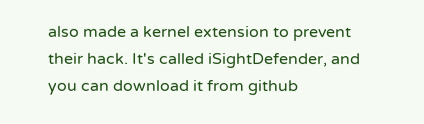also made a kernel extension to prevent their hack. It's called iSightDefender, and you can download it from github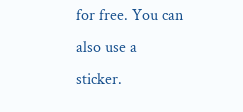for free. You can also use a sticker.